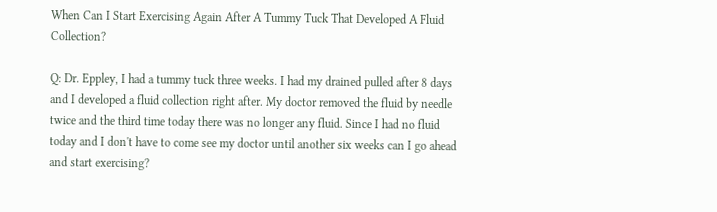When Can I Start Exercising Again After A Tummy Tuck That Developed A Fluid Collection?

Q: Dr. Eppley, I had a tummy tuck three weeks. I had my drained pulled after 8 days and I developed a fluid collection right after. My doctor removed the fluid by needle twice and the third time today there was no longer any fluid. Since I had no fluid today and I don't have to come see my doctor until another six weeks can I go ahead and start exercising?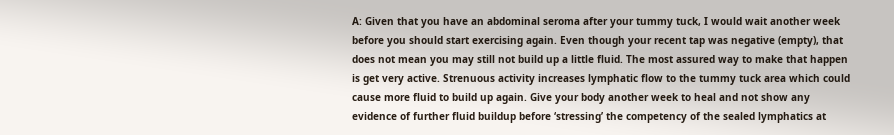A: Given that you have an abdominal seroma after your tummy tuck, I would wait another week before you should start exercising again. Even though your recent tap was negative (empty), that does not mean you may still not build up a little fluid. The most assured way to make that happen is get very active. Strenuous activity increases lymphatic flow to the tummy tuck area which could cause more fluid to build up again. Give your body another week to heal and not show any evidence of further fluid buildup before ‘stressing’ the competency of the sealed lymphatics at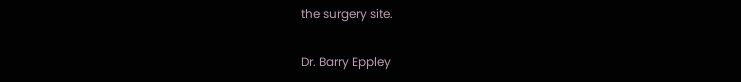the surgery site.

Dr. Barry Eppley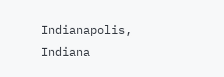Indianapolis, Indiana